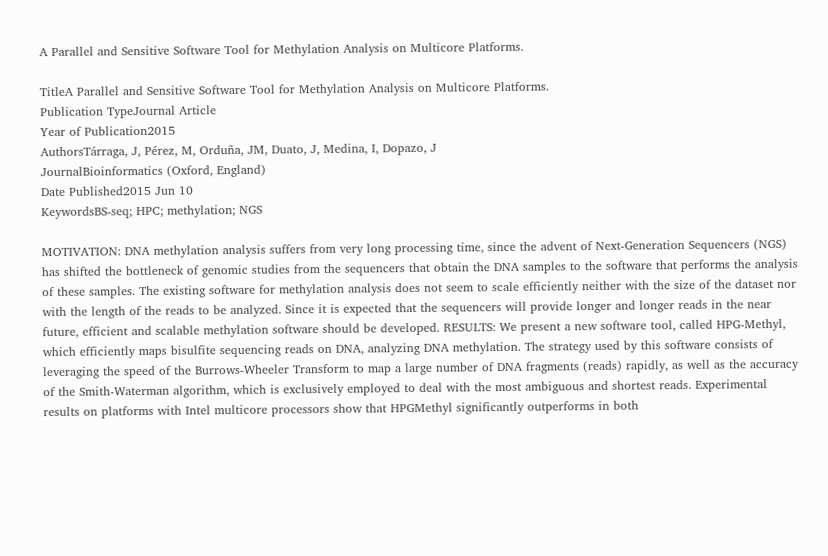A Parallel and Sensitive Software Tool for Methylation Analysis on Multicore Platforms.

TitleA Parallel and Sensitive Software Tool for Methylation Analysis on Multicore Platforms.
Publication TypeJournal Article
Year of Publication2015
AuthorsTárraga, J, Pérez, M, Orduña, JM, Duato, J, Medina, I, Dopazo, J
JournalBioinformatics (Oxford, England)
Date Published2015 Jun 10
KeywordsBS-seq; HPC; methylation; NGS

MOTIVATION: DNA methylation analysis suffers from very long processing time, since the advent of Next-Generation Sequencers (NGS) has shifted the bottleneck of genomic studies from the sequencers that obtain the DNA samples to the software that performs the analysis of these samples. The existing software for methylation analysis does not seem to scale efficiently neither with the size of the dataset nor with the length of the reads to be analyzed. Since it is expected that the sequencers will provide longer and longer reads in the near future, efficient and scalable methylation software should be developed. RESULTS: We present a new software tool, called HPG-Methyl, which efficiently maps bisulfite sequencing reads on DNA, analyzing DNA methylation. The strategy used by this software consists of leveraging the speed of the Burrows-Wheeler Transform to map a large number of DNA fragments (reads) rapidly, as well as the accuracy of the Smith-Waterman algorithm, which is exclusively employed to deal with the most ambiguous and shortest reads. Experimental results on platforms with Intel multicore processors show that HPGMethyl significantly outperforms in both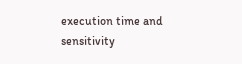execution time and sensitivity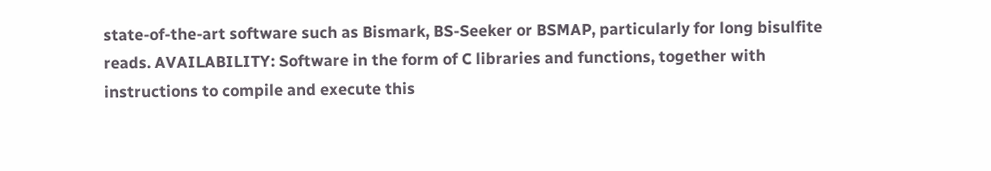state-of-the-art software such as Bismark, BS-Seeker or BSMAP, particularly for long bisulfite reads. AVAILABILITY: Software in the form of C libraries and functions, together with instructions to compile and execute this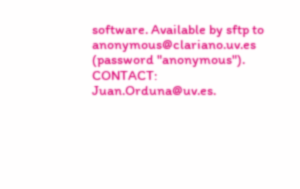software. Available by sftp to anonymous@clariano.uv.es (password "anonymous"). CONTACT: Juan.Orduna@uv.es.